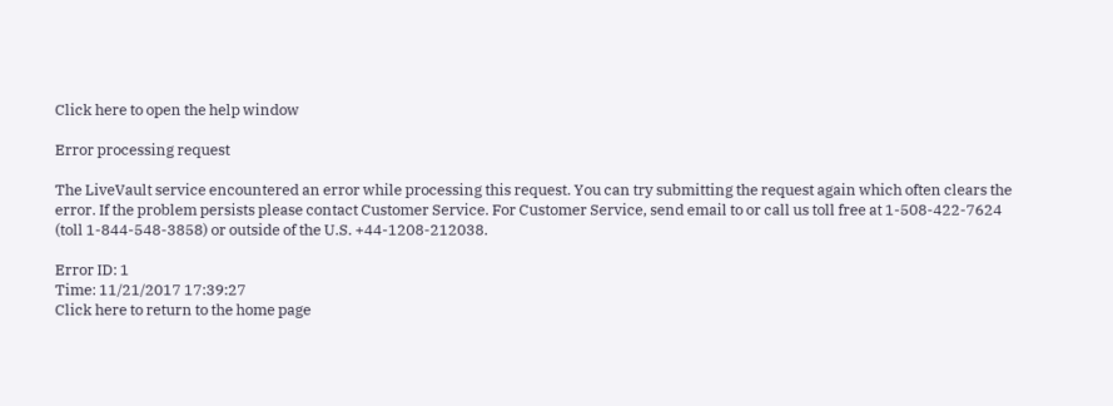Click here to open the help window

Error processing request

The LiveVault service encountered an error while processing this request. You can try submitting the request again which often clears the error. If the problem persists please contact Customer Service. For Customer Service, send email to or call us toll free at 1-508-422-7624 (toll 1-844-548-3858) or outside of the U.S. +44-1208-212038.

Error ID: 1
Time: 11/21/2017 17:39:27
Click here to return to the home page